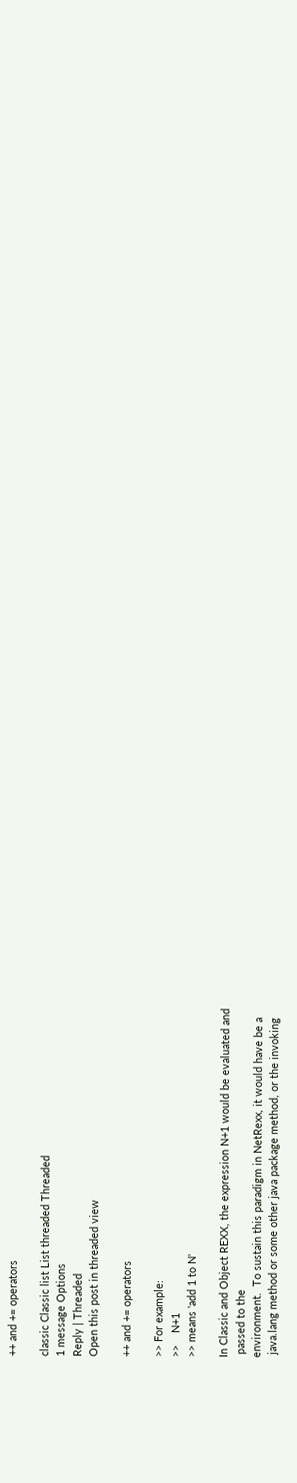++ and += operators

classic Classic list List threaded Threaded
1 message Options
Reply | Threaded
Open this post in threaded view

++ and += operators

>> For example:
>>    N+1
>> means 'add 1 to N'

In Classic and Object REXX, the expression N+1 would be evaluated and
 passed to the
environment.  To sustain this paradigm in NetRexx, it would have be a
 java.lang method or some other java package method, or the invoking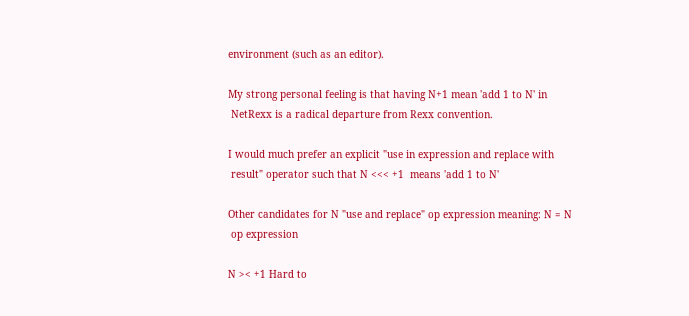environment (such as an editor).

My strong personal feeling is that having N+1 mean 'add 1 to N' in
 NetRexx is a radical departure from Rexx convention.

I would much prefer an explicit "use in expression and replace with
 result" operator such that N <<< +1  means 'add 1 to N'

Other candidates for N "use and replace" op expression meaning: N = N
 op expression

N >< +1 Hard to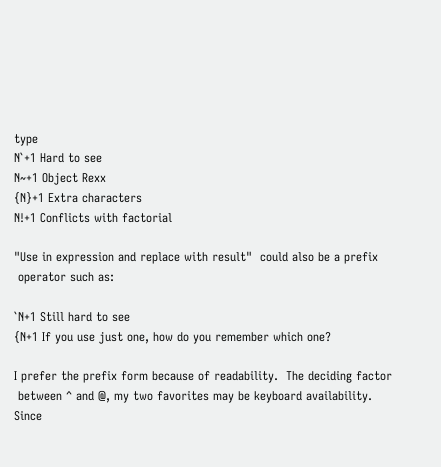type
N`+1 Hard to see
N~+1 Object Rexx
{N}+1 Extra characters
N!+1 Conflicts with factorial

"Use in expression and replace with result"  could also be a prefix
 operator such as:

`N+1 Still hard to see
{N+1 If you use just one, how do you remember which one?

I prefer the prefix form because of readability.  The deciding factor
 between ^ and @, my two favorites may be keyboard availability.  Since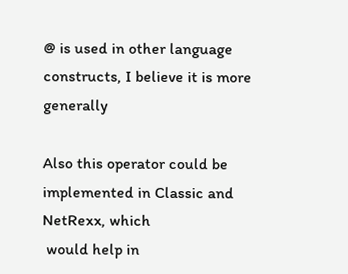@ is used in other language constructs, I believe it is more generally

Also this operator could be implemented in Classic and NetRexx, which
 would help in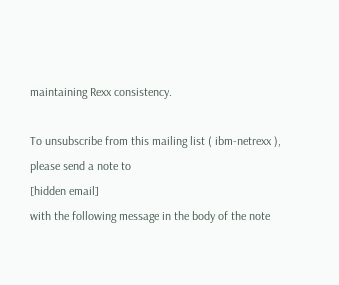maintaining Rexx consistency.

To unsubscribe from this mailing list ( ibm-netrexx ), please send a note to
[hidden email]
with the following message in the body of the note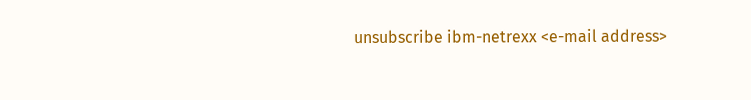unsubscribe ibm-netrexx <e-mail address>